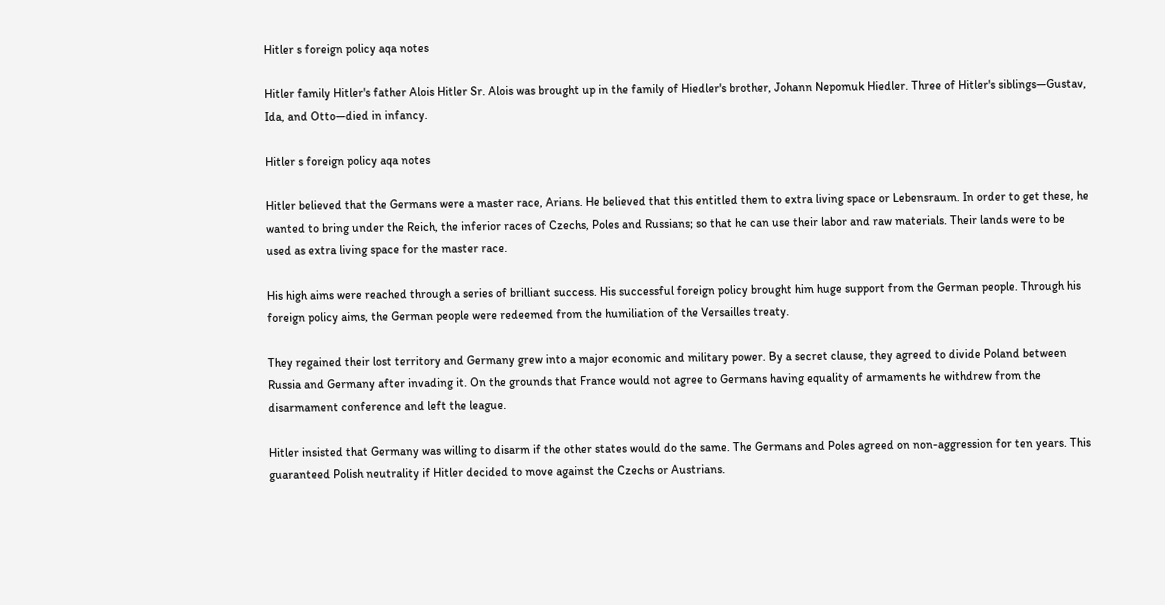Hitler s foreign policy aqa notes

Hitler family Hitler's father Alois Hitler Sr. Alois was brought up in the family of Hiedler's brother, Johann Nepomuk Hiedler. Three of Hitler's siblings—Gustav, Ida, and Otto—died in infancy.

Hitler s foreign policy aqa notes

Hitler believed that the Germans were a master race, Arians. He believed that this entitled them to extra living space or Lebensraum. In order to get these, he wanted to bring under the Reich, the inferior races of Czechs, Poles and Russians; so that he can use their labor and raw materials. Their lands were to be used as extra living space for the master race.

His high aims were reached through a series of brilliant success. His successful foreign policy brought him huge support from the German people. Through his foreign policy aims, the German people were redeemed from the humiliation of the Versailles treaty.

They regained their lost territory and Germany grew into a major economic and military power. By a secret clause, they agreed to divide Poland between Russia and Germany after invading it. On the grounds that France would not agree to Germans having equality of armaments he withdrew from the disarmament conference and left the league.

Hitler insisted that Germany was willing to disarm if the other states would do the same. The Germans and Poles agreed on non-aggression for ten years. This guaranteed Polish neutrality if Hitler decided to move against the Czechs or Austrians.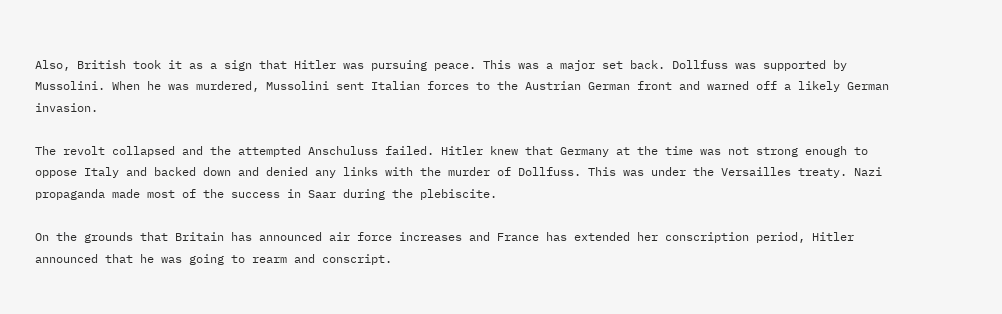Also, British took it as a sign that Hitler was pursuing peace. This was a major set back. Dollfuss was supported by Mussolini. When he was murdered, Mussolini sent Italian forces to the Austrian German front and warned off a likely German invasion.

The revolt collapsed and the attempted Anschuluss failed. Hitler knew that Germany at the time was not strong enough to oppose Italy and backed down and denied any links with the murder of Dollfuss. This was under the Versailles treaty. Nazi propaganda made most of the success in Saar during the plebiscite.

On the grounds that Britain has announced air force increases and France has extended her conscription period, Hitler announced that he was going to rearm and conscript.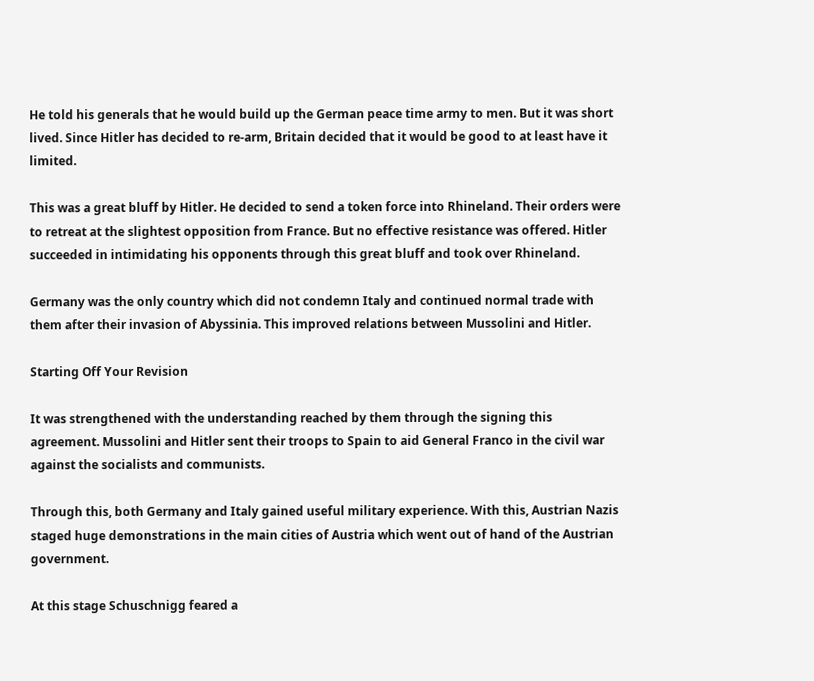He told his generals that he would build up the German peace time army to men. But it was short lived. Since Hitler has decided to re-arm, Britain decided that it would be good to at least have it limited.

This was a great bluff by Hitler. He decided to send a token force into Rhineland. Their orders were to retreat at the slightest opposition from France. But no effective resistance was offered. Hitler succeeded in intimidating his opponents through this great bluff and took over Rhineland.

Germany was the only country which did not condemn Italy and continued normal trade with them after their invasion of Abyssinia. This improved relations between Mussolini and Hitler.

Starting Off Your Revision

It was strengthened with the understanding reached by them through the signing this agreement. Mussolini and Hitler sent their troops to Spain to aid General Franco in the civil war against the socialists and communists.

Through this, both Germany and Italy gained useful military experience. With this, Austrian Nazis staged huge demonstrations in the main cities of Austria which went out of hand of the Austrian government.

At this stage Schuschnigg feared a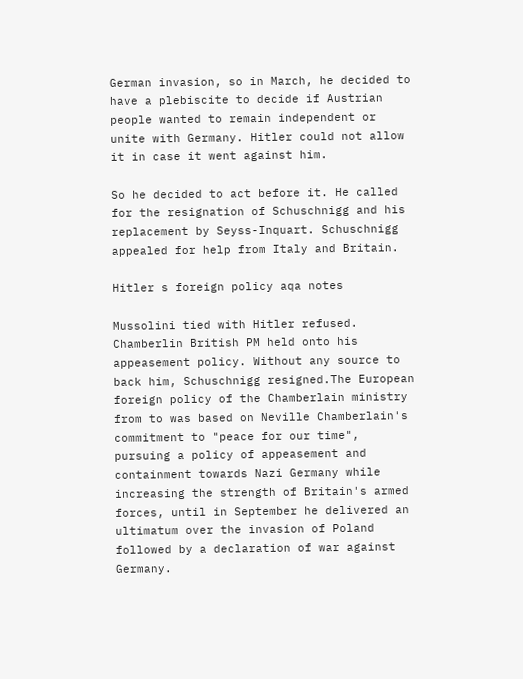German invasion, so in March, he decided to have a plebiscite to decide if Austrian people wanted to remain independent or unite with Germany. Hitler could not allow it in case it went against him.

So he decided to act before it. He called for the resignation of Schuschnigg and his replacement by Seyss-Inquart. Schuschnigg appealed for help from Italy and Britain.

Hitler s foreign policy aqa notes

Mussolini tied with Hitler refused. Chamberlin British PM held onto his appeasement policy. Without any source to back him, Schuschnigg resigned.The European foreign policy of the Chamberlain ministry from to was based on Neville Chamberlain's commitment to "peace for our time", pursuing a policy of appeasement and containment towards Nazi Germany while increasing the strength of Britain's armed forces, until in September he delivered an ultimatum over the invasion of Poland followed by a declaration of war against Germany.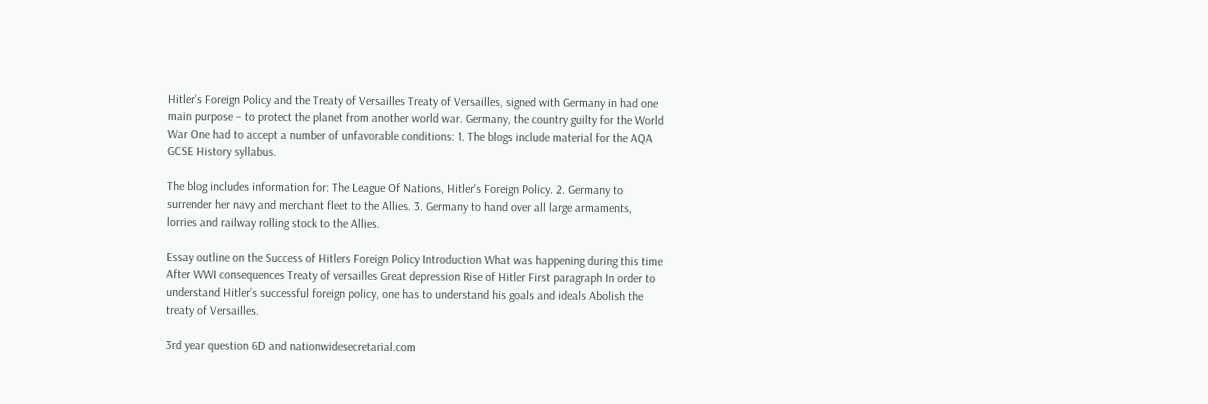Hitler's Foreign Policy and the Treaty of Versailles Treaty of Versailles, signed with Germany in had one main purpose – to protect the planet from another world war. Germany, the country guilty for the World War One had to accept a number of unfavorable conditions: 1. The blogs include material for the AQA GCSE History syllabus.

The blog includes information for: The League Of Nations, Hitler's Foreign Policy. 2. Germany to surrender her navy and merchant fleet to the Allies. 3. Germany to hand over all large armaments, lorries and railway rolling stock to the Allies.

Essay outline on the Success of Hitlers Foreign Policy Introduction What was happening during this time After WWI consequences Treaty of versailles Great depression Rise of Hitler First paragraph In order to understand Hitler’s successful foreign policy, one has to understand his goals and ideals Abolish the treaty of Versailles.

3rd year question 6D and nationwidesecretarial.com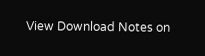View Download Notes on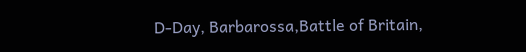D-Day, Barbarossa,Battle of Britain,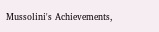Mussolini's Achievements,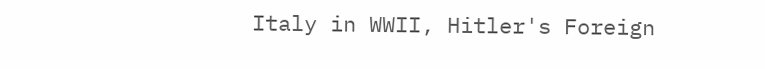Italy in WWII, Hitler's Foreign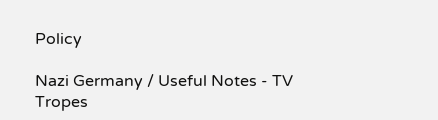Policy

Nazi Germany / Useful Notes - TV Tropes